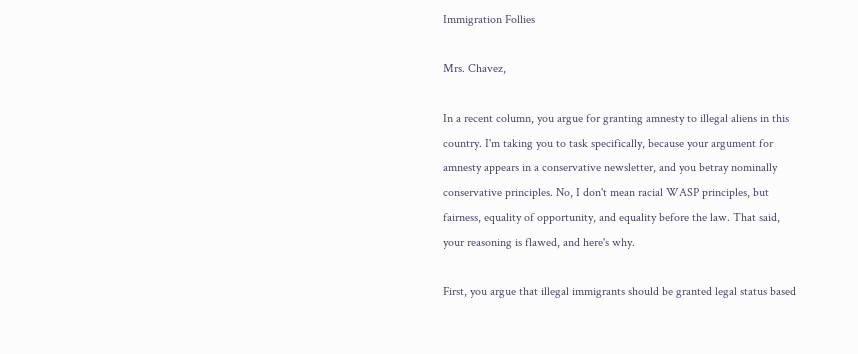Immigration Follies

Mrs. Chavez,

In a recent column, you argue for granting amnesty to illegal aliens in this country. I'm taking you to task specifically, because your argument for amnesty appears in a conservative newsletter, and you betray nominally conservative principles. No, I don't mean racial WASP principles, but fairness, equality of opportunity, and equality before the law. That said, your reasoning is flawed, and here's why.

First, you argue that illegal immigrants should be granted legal status based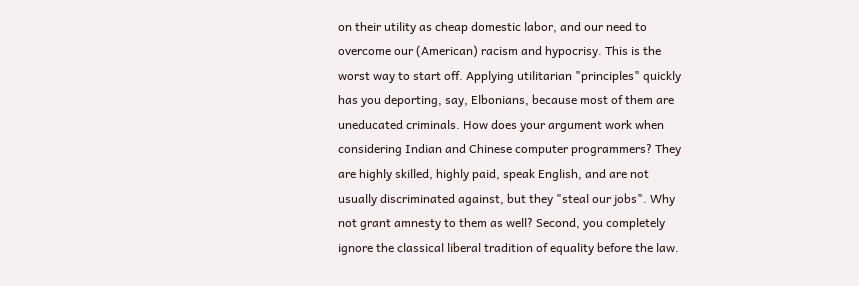on their utility as cheap domestic labor, and our need to overcome our (American) racism and hypocrisy. This is the worst way to start off. Applying utilitarian "principles" quickly has you deporting, say, Elbonians, because most of them are uneducated criminals. How does your argument work when considering Indian and Chinese computer programmers? They are highly skilled, highly paid, speak English, and are not usually discriminated against, but they "steal our jobs". Why not grant amnesty to them as well? Second, you completely ignore the classical liberal tradition of equality before the law.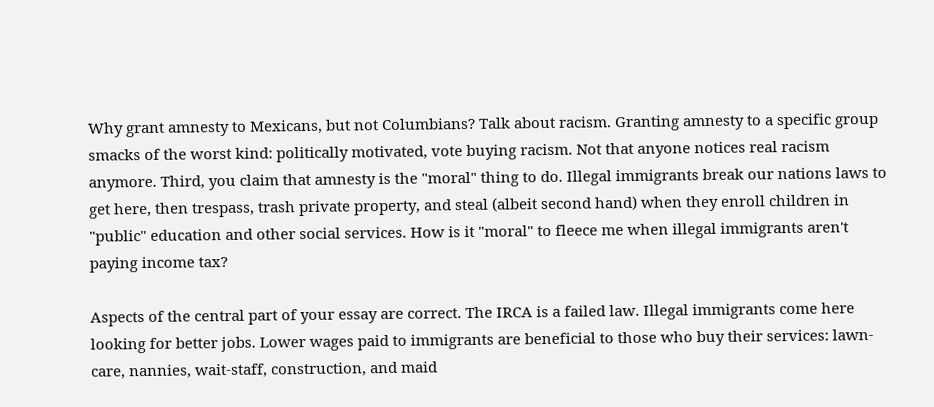Why grant amnesty to Mexicans, but not Columbians? Talk about racism. Granting amnesty to a specific group smacks of the worst kind: politically motivated, vote buying racism. Not that anyone notices real racism anymore. Third, you claim that amnesty is the "moral" thing to do. Illegal immigrants break our nations laws to get here, then trespass, trash private property, and steal (albeit second hand) when they enroll children in "public" education and other social services. How is it "moral" to fleece me when illegal immigrants aren't paying income tax?

Aspects of the central part of your essay are correct. The IRCA is a failed law. Illegal immigrants come here looking for better jobs. Lower wages paid to immigrants are beneficial to those who buy their services: lawn-care, nannies, wait-staff, construction, and maid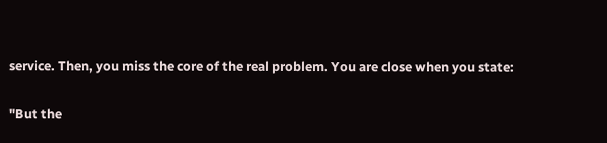service. Then, you miss the core of the real problem. You are close when you state:

"But the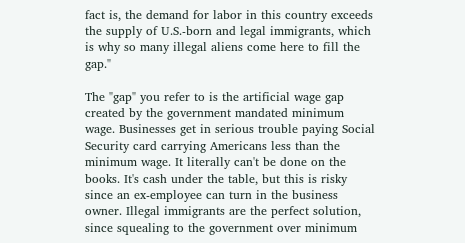fact is, the demand for labor in this country exceeds the supply of U.S.-born and legal immigrants, which is why so many illegal aliens come here to fill the gap."

The "gap" you refer to is the artificial wage gap created by the government mandated minimum wage. Businesses get in serious trouble paying Social Security card carrying Americans less than the minimum wage. It literally can't be done on the books. It's cash under the table, but this is risky since an ex-employee can turn in the business owner. Illegal immigrants are the perfect solution, since squealing to the government over minimum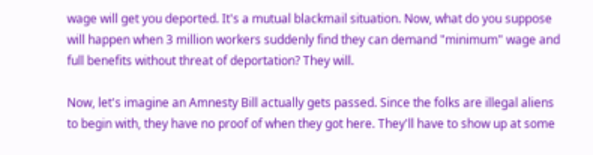wage will get you deported. It's a mutual blackmail situation. Now, what do you suppose will happen when 3 million workers suddenly find they can demand "minimum" wage and full benefits without threat of deportation? They will.

Now, let's imagine an Amnesty Bill actually gets passed. Since the folks are illegal aliens to begin with, they have no proof of when they got here. They'll have to show up at some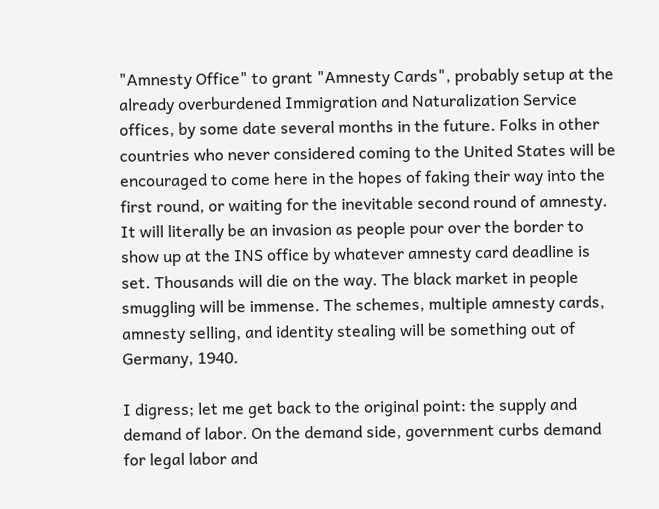"Amnesty Office" to grant "Amnesty Cards", probably setup at the already overburdened Immigration and Naturalization Service offices, by some date several months in the future. Folks in other countries who never considered coming to the United States will be encouraged to come here in the hopes of faking their way into the first round, or waiting for the inevitable second round of amnesty. It will literally be an invasion as people pour over the border to show up at the INS office by whatever amnesty card deadline is set. Thousands will die on the way. The black market in people smuggling will be immense. The schemes, multiple amnesty cards, amnesty selling, and identity stealing will be something out of Germany, 1940.

I digress; let me get back to the original point: the supply and demand of labor. On the demand side, government curbs demand for legal labor and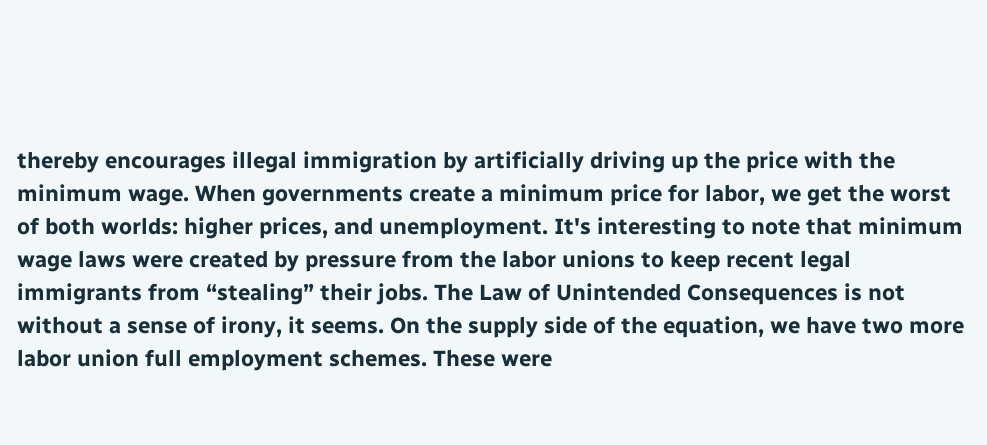thereby encourages illegal immigration by artificially driving up the price with the minimum wage. When governments create a minimum price for labor, we get the worst of both worlds: higher prices, and unemployment. It's interesting to note that minimum wage laws were created by pressure from the labor unions to keep recent legal immigrants from “stealing” their jobs. The Law of Unintended Consequences is not without a sense of irony, it seems. On the supply side of the equation, we have two more labor union full employment schemes. These were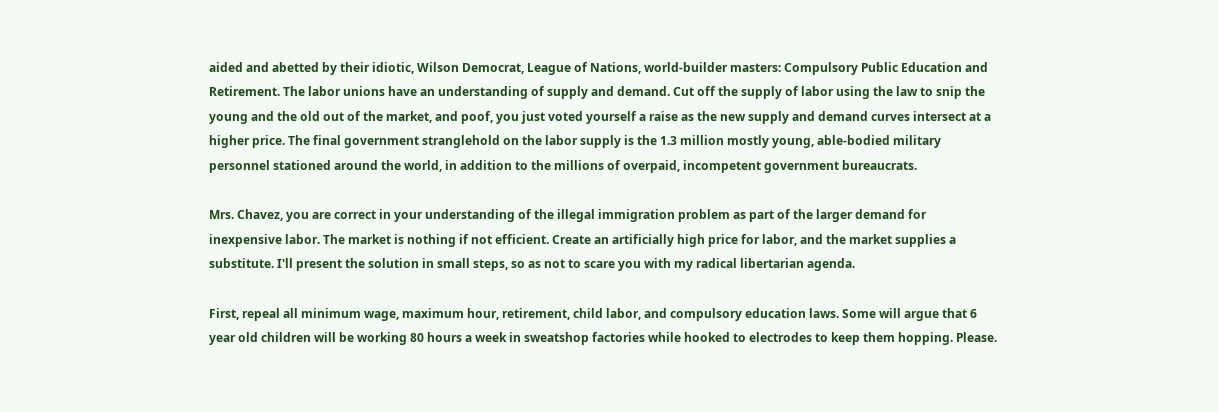aided and abetted by their idiotic, Wilson Democrat, League of Nations, world-builder masters: Compulsory Public Education and Retirement. The labor unions have an understanding of supply and demand. Cut off the supply of labor using the law to snip the young and the old out of the market, and poof, you just voted yourself a raise as the new supply and demand curves intersect at a higher price. The final government stranglehold on the labor supply is the 1.3 million mostly young, able-bodied military personnel stationed around the world, in addition to the millions of overpaid, incompetent government bureaucrats.

Mrs. Chavez, you are correct in your understanding of the illegal immigration problem as part of the larger demand for inexpensive labor. The market is nothing if not efficient. Create an artificially high price for labor, and the market supplies a substitute. I'll present the solution in small steps, so as not to scare you with my radical libertarian agenda.

First, repeal all minimum wage, maximum hour, retirement, child labor, and compulsory education laws. Some will argue that 6 year old children will be working 80 hours a week in sweatshop factories while hooked to electrodes to keep them hopping. Please.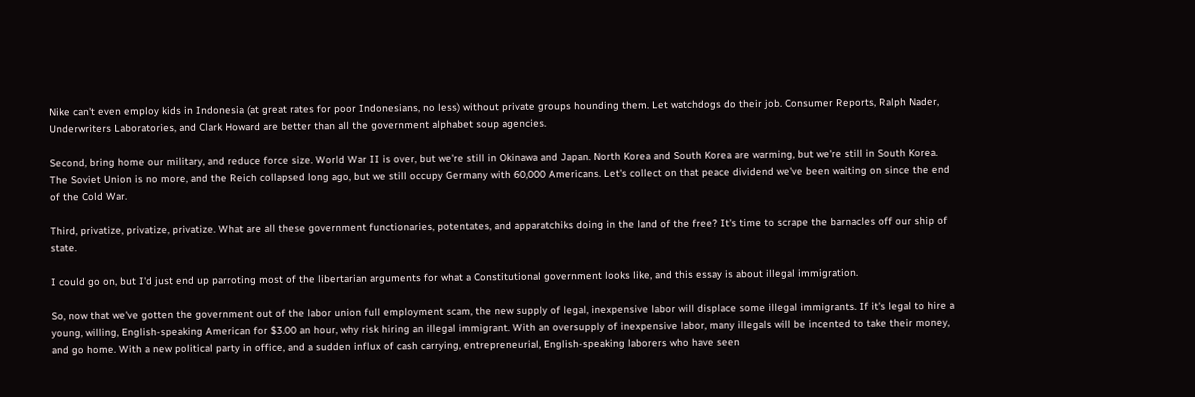Nike can't even employ kids in Indonesia (at great rates for poor Indonesians, no less) without private groups hounding them. Let watchdogs do their job. Consumer Reports, Ralph Nader, Underwriters Laboratories, and Clark Howard are better than all the government alphabet soup agencies.

Second, bring home our military, and reduce force size. World War II is over, but we're still in Okinawa and Japan. North Korea and South Korea are warming, but we're still in South Korea. The Soviet Union is no more, and the Reich collapsed long ago, but we still occupy Germany with 60,000 Americans. Let's collect on that peace dividend we've been waiting on since the end of the Cold War.

Third, privatize, privatize, privatize. What are all these government functionaries, potentates, and apparatchiks doing in the land of the free? It's time to scrape the barnacles off our ship of state.

I could go on, but I'd just end up parroting most of the libertarian arguments for what a Constitutional government looks like, and this essay is about illegal immigration.

So, now that we've gotten the government out of the labor union full employment scam, the new supply of legal, inexpensive labor will displace some illegal immigrants. If it's legal to hire a young, willing, English-speaking American for $3.00 an hour, why risk hiring an illegal immigrant. With an oversupply of inexpensive labor, many illegals will be incented to take their money, and go home. With a new political party in office, and a sudden influx of cash carrying, entrepreneurial, English-speaking laborers who have seen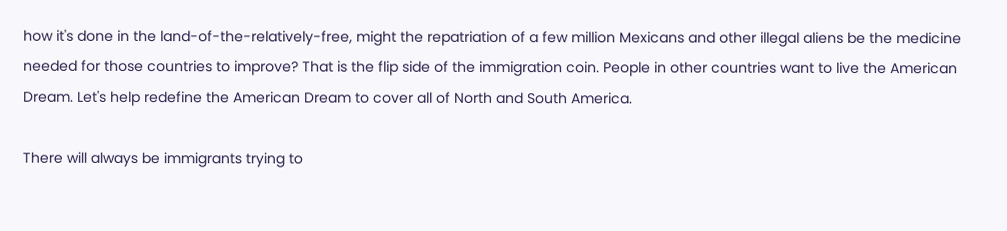how it's done in the land-of-the-relatively-free, might the repatriation of a few million Mexicans and other illegal aliens be the medicine needed for those countries to improve? That is the flip side of the immigration coin. People in other countries want to live the American Dream. Let's help redefine the American Dream to cover all of North and South America.

There will always be immigrants trying to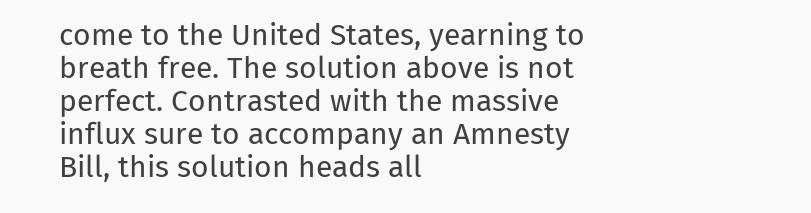come to the United States, yearning to breath free. The solution above is not perfect. Contrasted with the massive influx sure to accompany an Amnesty Bill, this solution heads all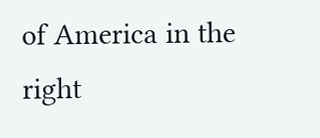of America in the right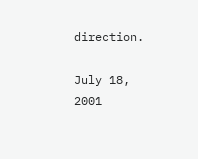direction.

July 18, 2001